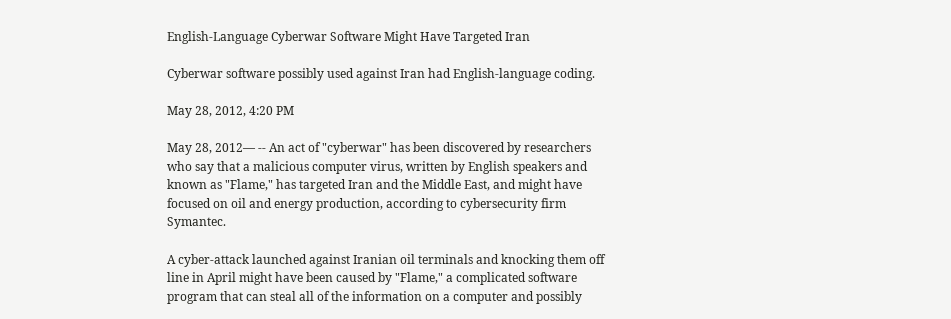English-Language Cyberwar Software Might Have Targeted Iran

Cyberwar software possibly used against Iran had English-language coding.

May 28, 2012, 4:20 PM

May 28, 2012— -- An act of "cyberwar" has been discovered by researchers who say that a malicious computer virus, written by English speakers and known as "Flame," has targeted Iran and the Middle East, and might have focused on oil and energy production, according to cybersecurity firm Symantec.

A cyber-attack launched against Iranian oil terminals and knocking them off line in April might have been caused by "Flame," a complicated software program that can steal all of the information on a computer and possibly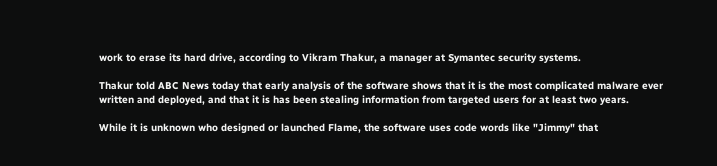work to erase its hard drive, according to Vikram Thakur, a manager at Symantec security systems.

Thakur told ABC News today that early analysis of the software shows that it is the most complicated malware ever written and deployed, and that it is has been stealing information from targeted users for at least two years.

While it is unknown who designed or launched Flame, the software uses code words like "Jimmy" that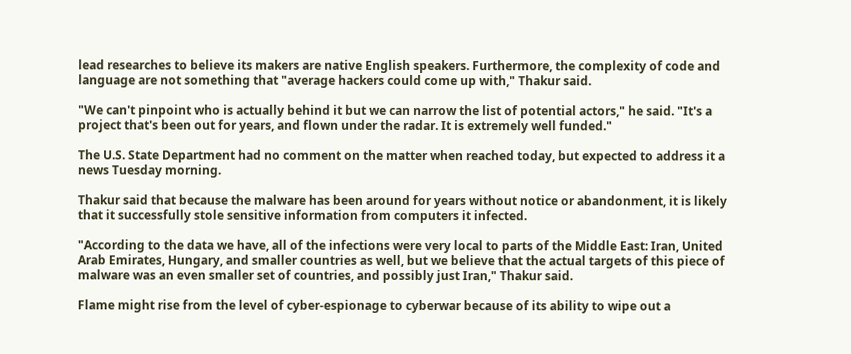lead researches to believe its makers are native English speakers. Furthermore, the complexity of code and language are not something that "average hackers could come up with," Thakur said.

"We can't pinpoint who is actually behind it but we can narrow the list of potential actors," he said. "It's a project that's been out for years, and flown under the radar. It is extremely well funded."

The U.S. State Department had no comment on the matter when reached today, but expected to address it a news Tuesday morning.

Thakur said that because the malware has been around for years without notice or abandonment, it is likely that it successfully stole sensitive information from computers it infected.

"According to the data we have, all of the infections were very local to parts of the Middle East: Iran, United Arab Emirates, Hungary, and smaller countries as well, but we believe that the actual targets of this piece of malware was an even smaller set of countries, and possibly just Iran," Thakur said.

Flame might rise from the level of cyber-espionage to cyberwar because of its ability to wipe out a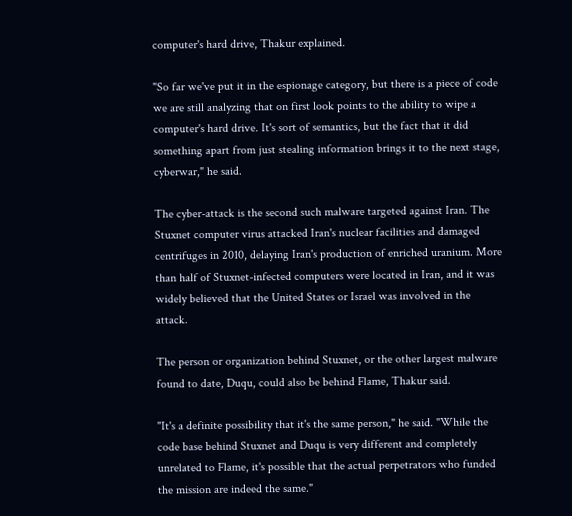computer's hard drive, Thakur explained.

"So far we've put it in the espionage category, but there is a piece of code we are still analyzing that on first look points to the ability to wipe a computer's hard drive. It's sort of semantics, but the fact that it did something apart from just stealing information brings it to the next stage, cyberwar," he said.

The cyber-attack is the second such malware targeted against Iran. The Stuxnet computer virus attacked Iran's nuclear facilities and damaged centrifuges in 2010, delaying Iran's production of enriched uranium. More than half of Stuxnet-infected computers were located in Iran, and it was widely believed that the United States or Israel was involved in the attack.

The person or organization behind Stuxnet, or the other largest malware found to date, Duqu, could also be behind Flame, Thakur said.

"It's a definite possibility that it's the same person," he said. "While the code base behind Stuxnet and Duqu is very different and completely unrelated to Flame, it's possible that the actual perpetrators who funded the mission are indeed the same."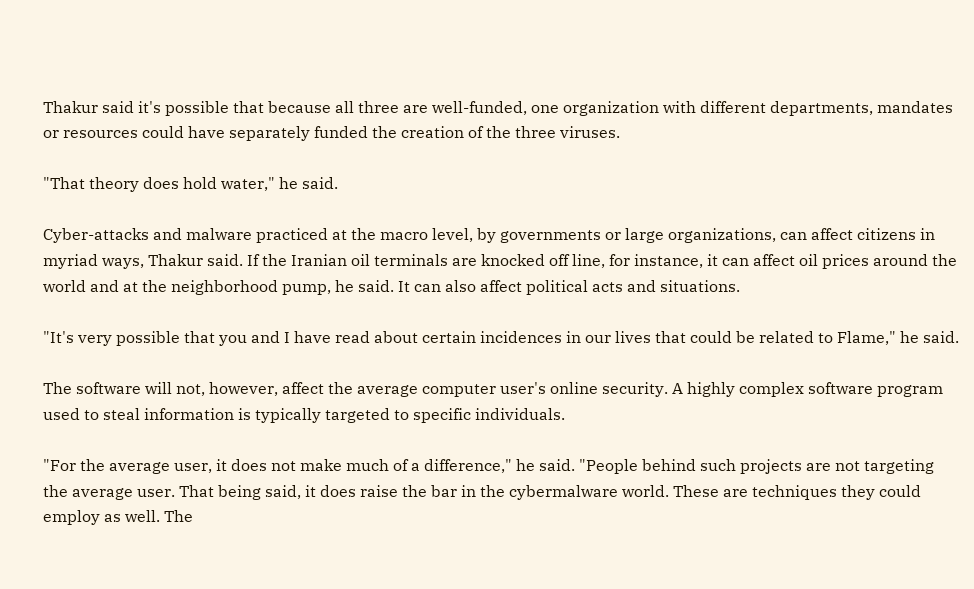Thakur said it's possible that because all three are well-funded, one organization with different departments, mandates or resources could have separately funded the creation of the three viruses.

"That theory does hold water," he said.

Cyber-attacks and malware practiced at the macro level, by governments or large organizations, can affect citizens in myriad ways, Thakur said. If the Iranian oil terminals are knocked off line, for instance, it can affect oil prices around the world and at the neighborhood pump, he said. It can also affect political acts and situations.

"It's very possible that you and I have read about certain incidences in our lives that could be related to Flame," he said.

The software will not, however, affect the average computer user's online security. A highly complex software program used to steal information is typically targeted to specific individuals.

"For the average user, it does not make much of a difference," he said. "People behind such projects are not targeting the average user. That being said, it does raise the bar in the cybermalware world. These are techniques they could employ as well. The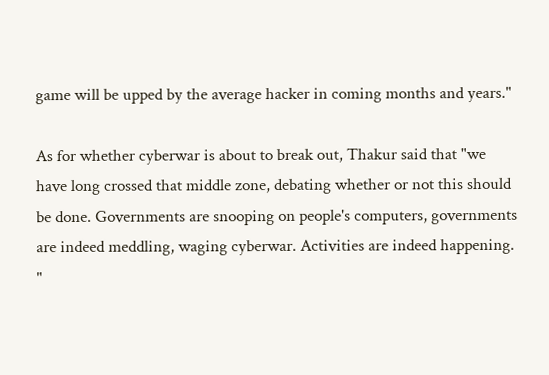game will be upped by the average hacker in coming months and years."

As for whether cyberwar is about to break out, Thakur said that "we have long crossed that middle zone, debating whether or not this should be done. Governments are snooping on people's computers, governments are indeed meddling, waging cyberwar. Activities are indeed happening. "